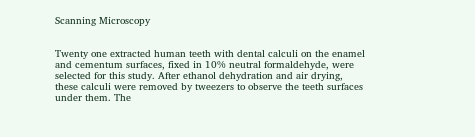Scanning Microscopy


Twenty one extracted human teeth with dental calculi on the enamel and cementum surfaces, fixed in 10% neutral formaldehyde, were selected for this study. After ethanol dehydration and air drying, these calculi were removed by tweezers to observe the teeth surfaces under them. The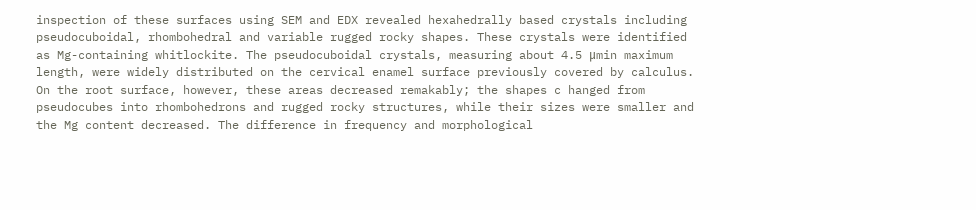inspection of these surfaces using SEM and EDX revealed hexahedrally based crystals including pseudocuboidal, rhombohedral and variable rugged rocky shapes. These crystals were identified as Mg-containing whitlockite. The pseudocuboidal crystals, measuring about 4.5 μmin maximum length, were widely distributed on the cervical enamel surface previously covered by calculus. On the root surface, however, these areas decreased remakably; the shapes c hanged from pseudocubes into rhombohedrons and rugged rocky structures, while their sizes were smaller and the Mg content decreased. The difference in frequency and morphological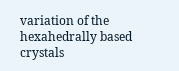variation of the hexahedrally based crystals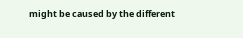might be caused by the different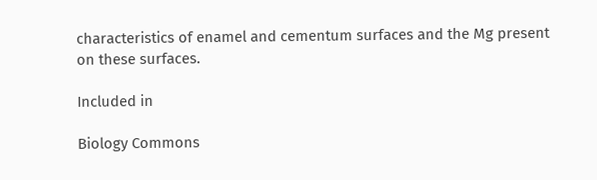characteristics of enamel and cementum surfaces and the Mg present on these surfaces.

Included in

Biology Commons